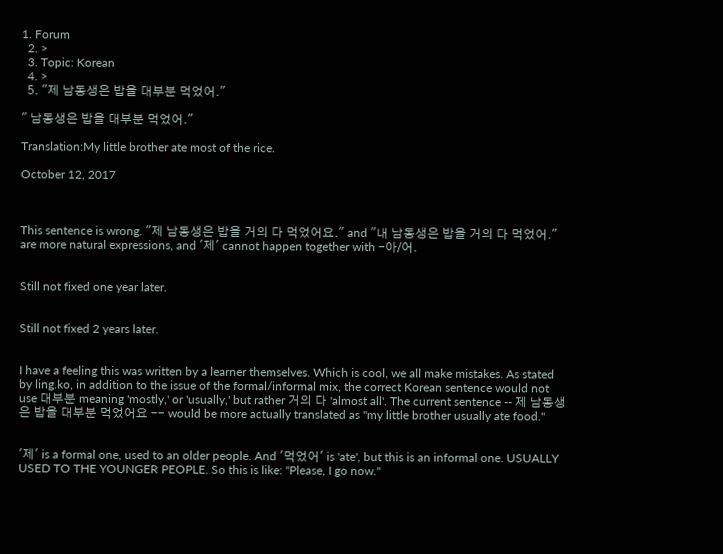1. Forum
  2. >
  3. Topic: Korean
  4. >
  5. "제 남동생은 밥을 대부분 먹었어."

" 남동생은 밥을 대부분 먹었어."

Translation:My little brother ate most of the rice.

October 12, 2017



This sentence is wrong. "제 남동생은 밥을 거의 다 먹었어요." and "내 남동생은 밥을 거의 다 먹었어." are more natural expressions, and '제' cannot happen together with -아/어.


Still not fixed one year later.


Still not fixed 2 years later.


I have a feeling this was written by a learner themselves. Which is cool, we all make mistakes. As stated by ling.ko, in addition to the issue of the formal/informal mix, the correct Korean sentence would not use 대부분 meaning 'mostly,' or 'usually,' but rather 거의 다 'almost all'. The current sentence -- 제 남동생은 밥을 대부분 먹었어요 -- would be more actually translated as "my little brother usually ate food."


'제' is a formal one, used to an older people. And '먹었어' is 'ate', but this is an informal one. USUALLY USED TO THE YOUNGER PEOPLE. So this is like: "Please, I go now."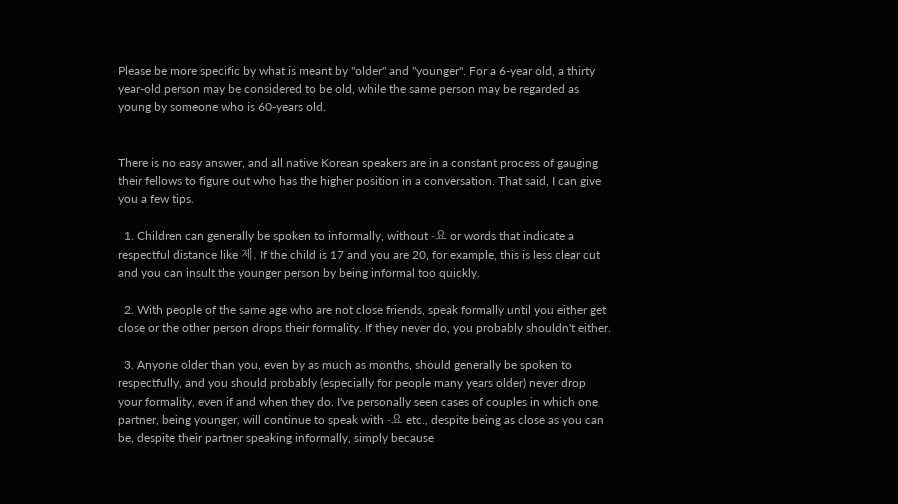Please be more specific by what is meant by "older" and "younger". For a 6-year old, a thirty year-old person may be considered to be old, while the same person may be regarded as young by someone who is 60-years old.


There is no easy answer, and all native Korean speakers are in a constant process of gauging their fellows to figure out who has the higher position in a conversation. That said, I can give you a few tips.

  1. Children can generally be spoken to informally, without -요 or words that indicate a respectful distance like 제. If the child is 17 and you are 20, for example, this is less clear cut and you can insult the younger person by being informal too quickly.

  2. With people of the same age who are not close friends, speak formally until you either get close or the other person drops their formality. If they never do, you probably shouldn't either.

  3. Anyone older than you, even by as much as months, should generally be spoken to respectfully, and you should probably (especially for people many years older) never drop your formality, even if and when they do. I've personally seen cases of couples in which one partner, being younger, will continue to speak with -요 etc., despite being as close as you can be, despite their partner speaking informally, simply because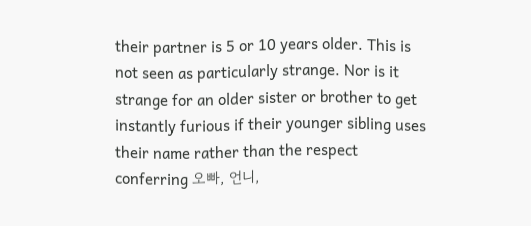their partner is 5 or 10 years older. This is not seen as particularly strange. Nor is it strange for an older sister or brother to get instantly furious if their younger sibling uses their name rather than the respect conferring 오빠, 언니,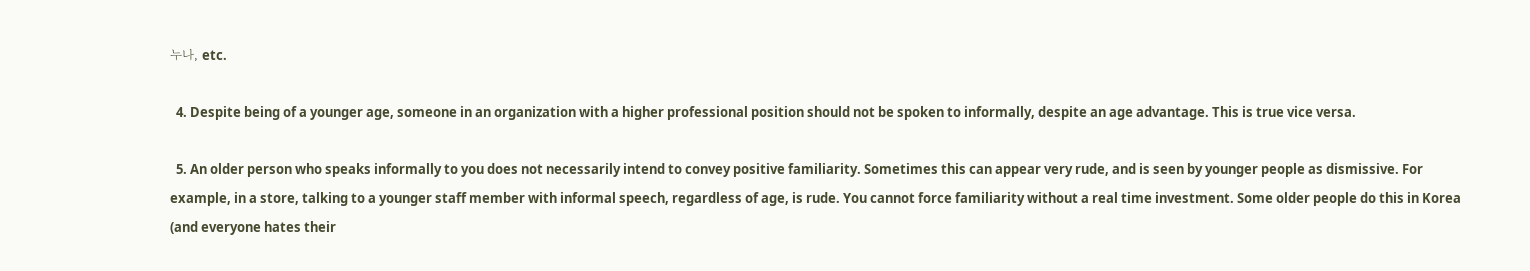누나, etc.

  4. Despite being of a younger age, someone in an organization with a higher professional position should not be spoken to informally, despite an age advantage. This is true vice versa.

  5. An older person who speaks informally to you does not necessarily intend to convey positive familiarity. Sometimes this can appear very rude, and is seen by younger people as dismissive. For example, in a store, talking to a younger staff member with informal speech, regardless of age, is rude. You cannot force familiarity without a real time investment. Some older people do this in Korea (and everyone hates their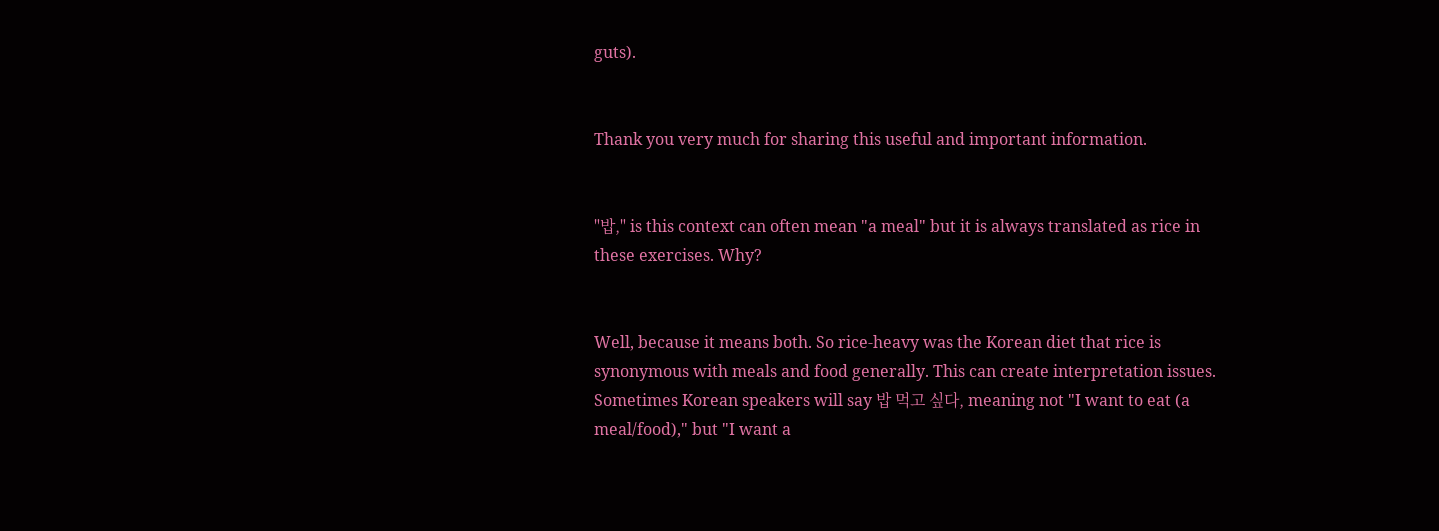guts).


Thank you very much for sharing this useful and important information.


"밥," is this context can often mean "a meal" but it is always translated as rice in these exercises. Why?


Well, because it means both. So rice-heavy was the Korean diet that rice is synonymous with meals and food generally. This can create interpretation issues. Sometimes Korean speakers will say 밥 먹고 싶다, meaning not "I want to eat (a meal/food)," but "I want a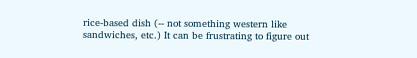rice-based dish (-- not something western like sandwiches, etc.) It can be frustrating to figure out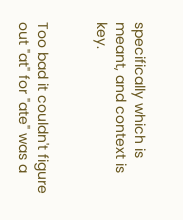specifically which is meant, and context is key.


Too bad it couldn't figure out "at" for "ate" was a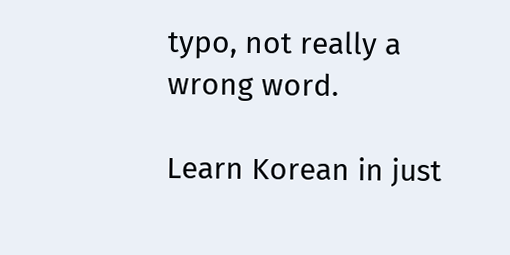typo, not really a wrong word.

Learn Korean in just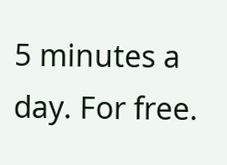5 minutes a day. For free.